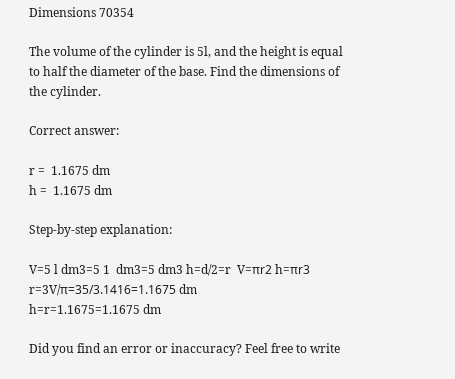Dimensions 70354

The volume of the cylinder is 5l, and the height is equal to half the diameter of the base. Find the dimensions of the cylinder.

Correct answer:

r =  1.1675 dm
h =  1.1675 dm

Step-by-step explanation:

V=5 l dm3=5 1  dm3=5 dm3 h=d/2=r  V=πr2 h=πr3  r=3V/π=35/3.1416=1.1675 dm
h=r=1.1675=1.1675 dm

Did you find an error or inaccuracy? Feel free to write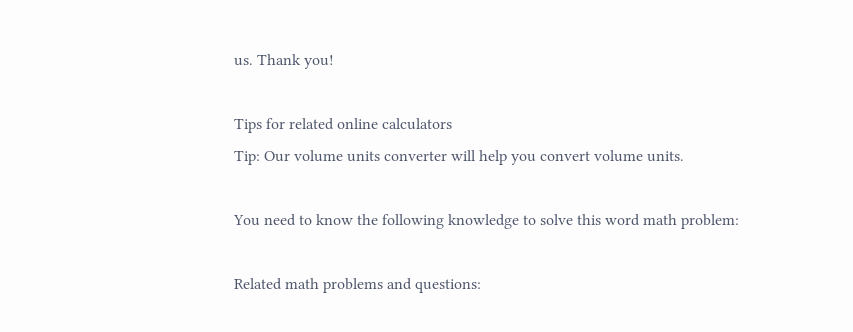us. Thank you!

Tips for related online calculators
Tip: Our volume units converter will help you convert volume units.

You need to know the following knowledge to solve this word math problem:

Related math problems and questions: